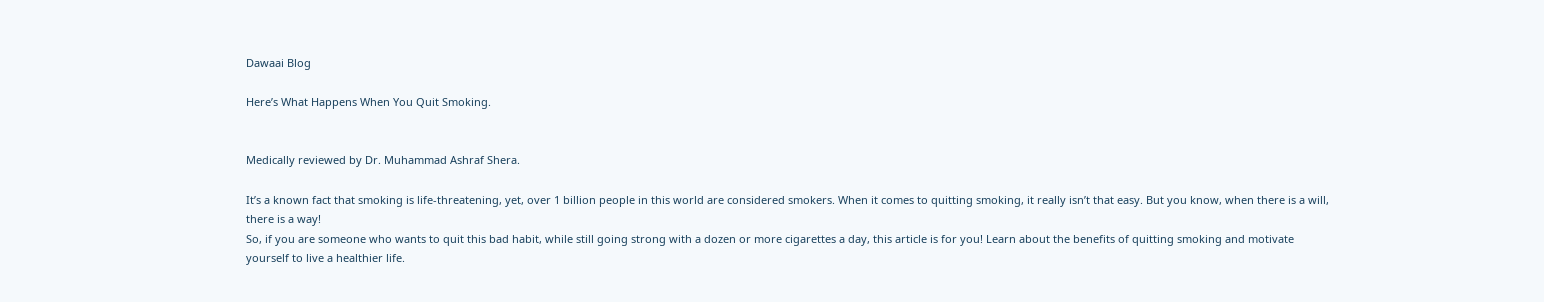Dawaai Blog

Here’s What Happens When You Quit Smoking.


Medically reviewed by Dr. Muhammad Ashraf Shera.

It’s a known fact that smoking is life-threatening, yet, over 1 billion people in this world are considered smokers. When it comes to quitting smoking, it really isn’t that easy. But you know, when there is a will, there is a way!
So, if you are someone who wants to quit this bad habit, while still going strong with a dozen or more cigarettes a day, this article is for you! Learn about the benefits of quitting smoking and motivate yourself to live a healthier life.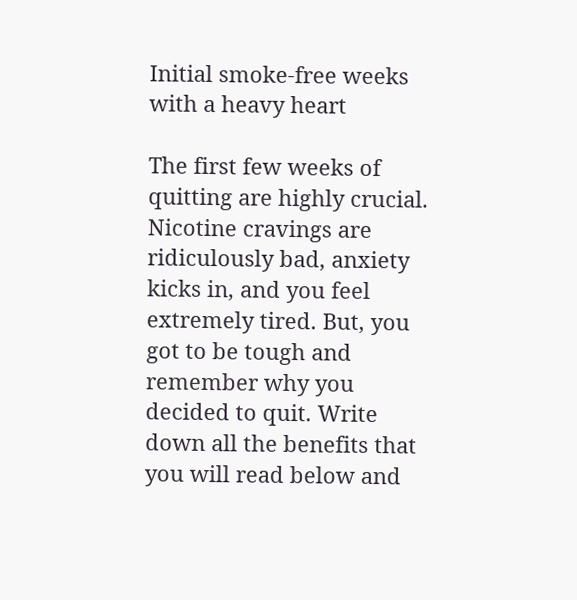Initial smoke-free weeks with a heavy heart

The first few weeks of quitting are highly crucial. Nicotine cravings are ridiculously bad, anxiety kicks in, and you feel extremely tired. But, you got to be tough and remember why you decided to quit. Write down all the benefits that you will read below and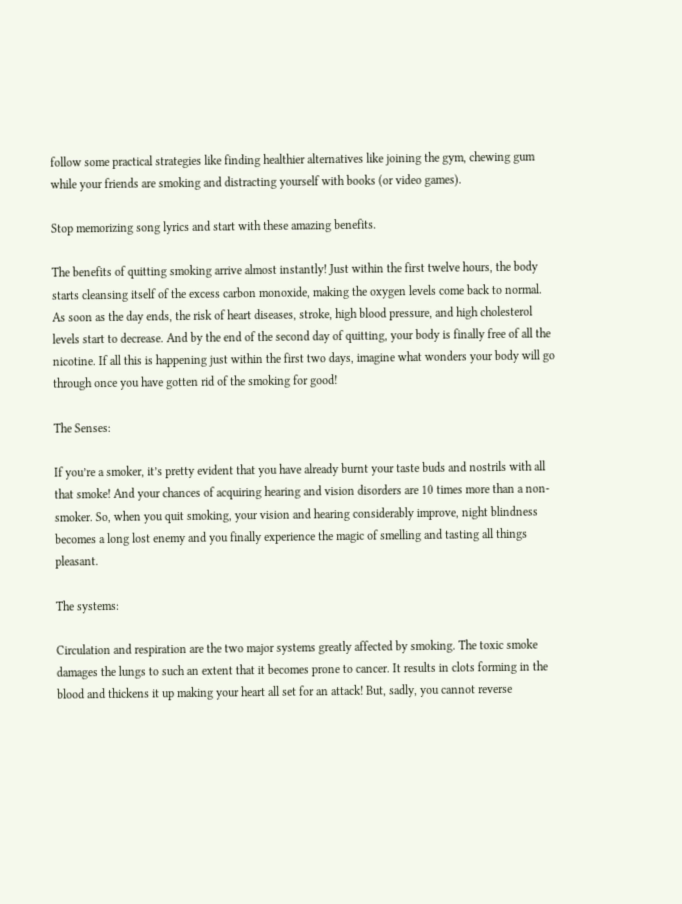follow some practical strategies like finding healthier alternatives like joining the gym, chewing gum while your friends are smoking and distracting yourself with books (or video games).

Stop memorizing song lyrics and start with these amazing benefits.

The benefits of quitting smoking arrive almost instantly! Just within the first twelve hours, the body starts cleansing itself of the excess carbon monoxide, making the oxygen levels come back to normal. As soon as the day ends, the risk of heart diseases, stroke, high blood pressure, and high cholesterol levels start to decrease. And by the end of the second day of quitting, your body is finally free of all the nicotine. If all this is happening just within the first two days, imagine what wonders your body will go through once you have gotten rid of the smoking for good!

The Senses:

If you’re a smoker, it’s pretty evident that you have already burnt your taste buds and nostrils with all that smoke! And your chances of acquiring hearing and vision disorders are 10 times more than a non-smoker. So, when you quit smoking, your vision and hearing considerably improve, night blindness becomes a long lost enemy and you finally experience the magic of smelling and tasting all things pleasant.

The systems:

Circulation and respiration are the two major systems greatly affected by smoking. The toxic smoke damages the lungs to such an extent that it becomes prone to cancer. It results in clots forming in the blood and thickens it up making your heart all set for an attack! But, sadly, you cannot reverse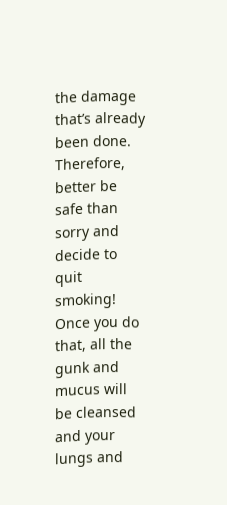the damage that’s already been done. Therefore, better be safe than sorry and decide to quit smoking! Once you do that, all the gunk and mucus will be cleansed and your lungs and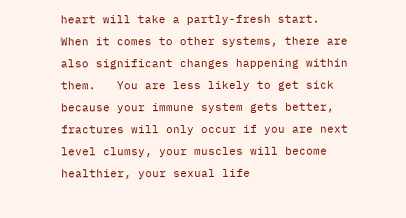heart will take a partly-fresh start.
When it comes to other systems, there are also significant changes happening within them.   You are less likely to get sick because your immune system gets better, fractures will only occur if you are next level clumsy, your muscles will become healthier, your sexual life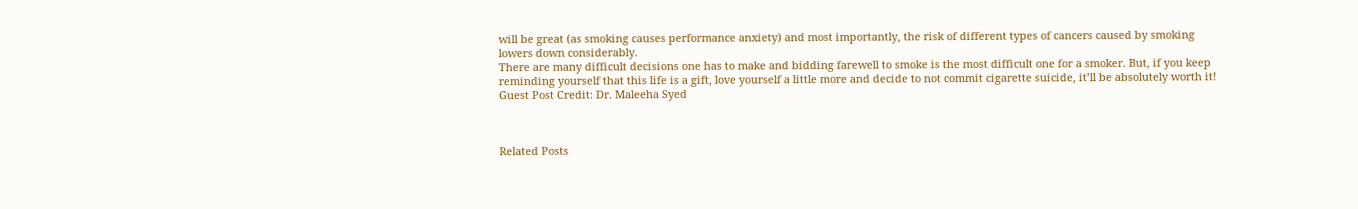will be great (as smoking causes performance anxiety) and most importantly, the risk of different types of cancers caused by smoking lowers down considerably.
There are many difficult decisions one has to make and bidding farewell to smoke is the most difficult one for a smoker. But, if you keep reminding yourself that this life is a gift, love yourself a little more and decide to not commit cigarette suicide, it’ll be absolutely worth it!
Guest Post Credit: Dr. Maleeha Syed



Related Posts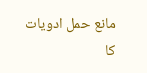مانع حمل ادویات کا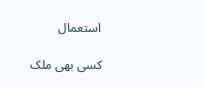استعمال

کسی بھی ملک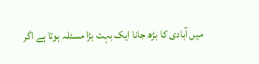میں آبادی کا بڑھ جانا ایک بہت بڑا مسئلہ ہوتا ہے اگر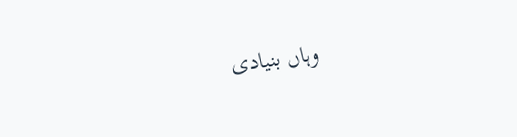وہاں بنیادی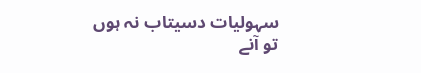سہولیات دسیتاب نہ ہوں تو آنے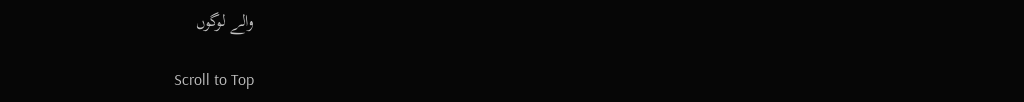والے لوگوں

Scroll to Top